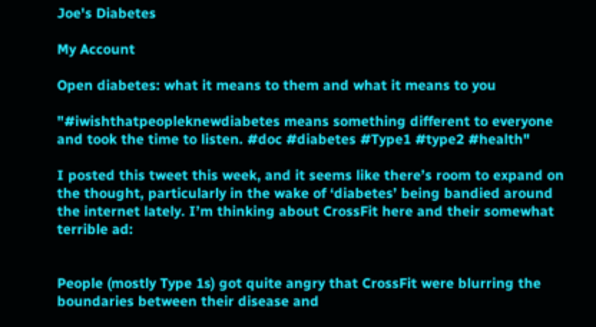Joe's Diabetes

My Account

Open diabetes: what it means to them and what it means to you

"#iwishthatpeopleknewdiabetes means something different to everyone and took the time to listen. #doc #diabetes #Type1 #type2 #health"

I posted this tweet this week, and it seems like there’s room to expand on the thought, particularly in the wake of ‘diabetes’ being bandied around the internet lately. I’m thinking about CrossFit here and their somewhat terrible ad:


People (mostly Type 1s) got quite angry that CrossFit were blurring the boundaries between their disease and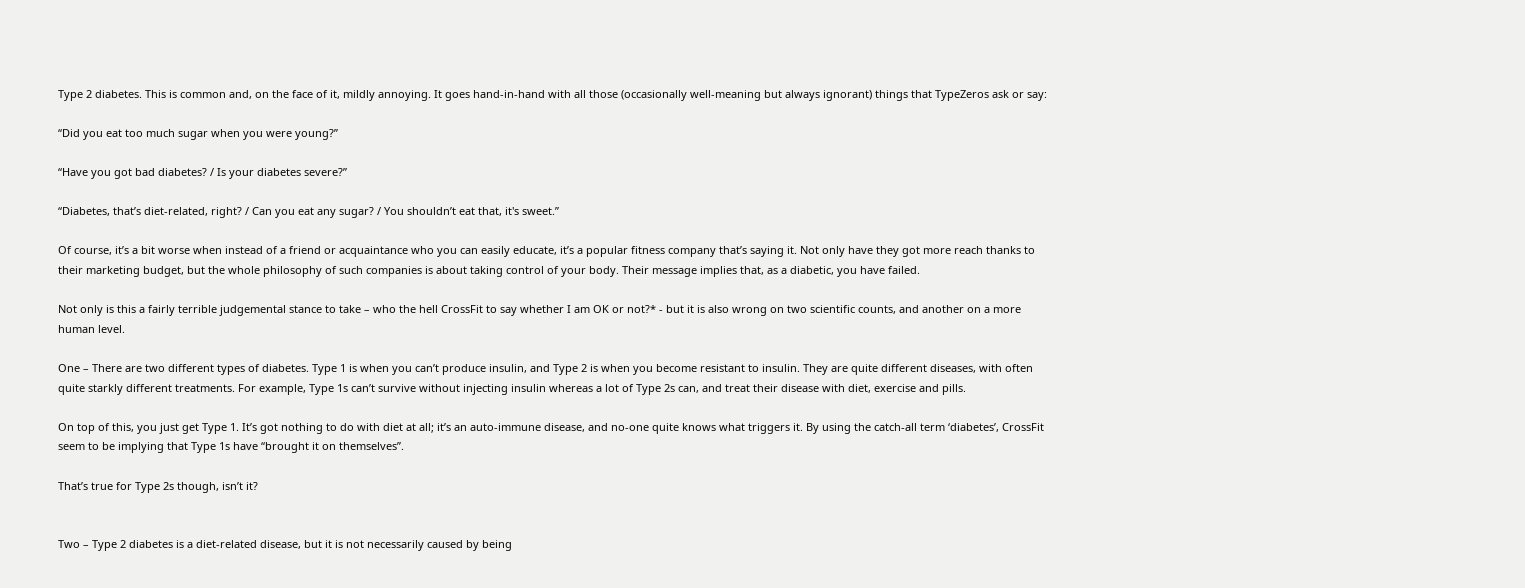Type 2 diabetes. This is common and, on the face of it, mildly annoying. It goes hand-in-hand with all those (occasionally well-meaning but always ignorant) things that TypeZeros ask or say:

“Did you eat too much sugar when you were young?”

“Have you got bad diabetes? / Is your diabetes severe?”

“Diabetes, that’s diet-related, right? / Can you eat any sugar? / You shouldn’t eat that, it's sweet.”

Of course, it’s a bit worse when instead of a friend or acquaintance who you can easily educate, it’s a popular fitness company that’s saying it. Not only have they got more reach thanks to their marketing budget, but the whole philosophy of such companies is about taking control of your body. Their message implies that, as a diabetic, you have failed.

Not only is this a fairly terrible judgemental stance to take – who the hell CrossFit to say whether I am OK or not?* - but it is also wrong on two scientific counts, and another on a more human level.

One – There are two different types of diabetes. Type 1 is when you can’t produce insulin, and Type 2 is when you become resistant to insulin. They are quite different diseases, with often quite starkly different treatments. For example, Type 1s can’t survive without injecting insulin whereas a lot of Type 2s can, and treat their disease with diet, exercise and pills.

On top of this, you just get Type 1. It’s got nothing to do with diet at all; it’s an auto-immune disease, and no-one quite knows what triggers it. By using the catch-all term ‘diabetes’, CrossFit seem to be implying that Type 1s have “brought it on themselves”.

That’s true for Type 2s though, isn’t it?


Two – Type 2 diabetes is a diet-related disease, but it is not necessarily caused by being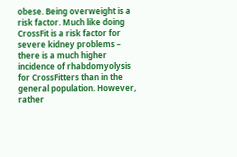obese. Being overweight is a risk factor. Much like doing CrossFit is a risk factor for severe kidney problems – there is a much higher incidence of rhabdomyolysis for CrossFitters than in the general population. However, rather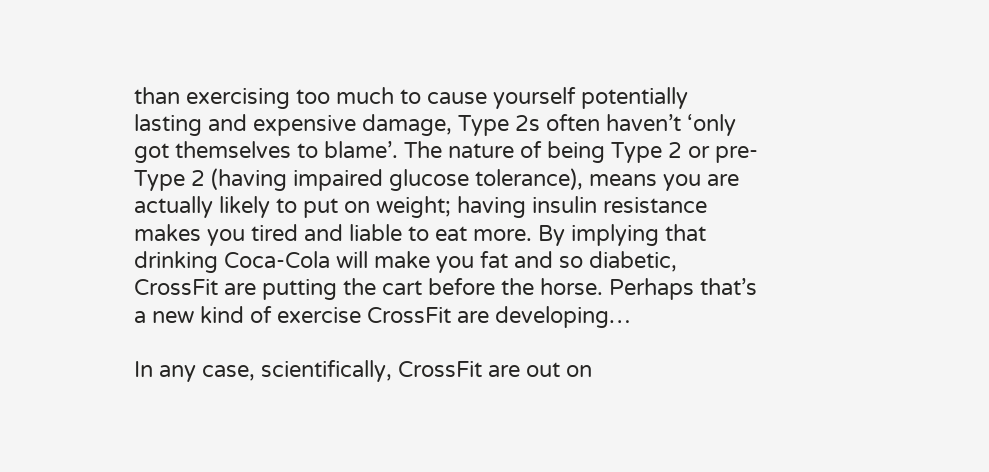than exercising too much to cause yourself potentially lasting and expensive damage, Type 2s often haven’t ‘only got themselves to blame’. The nature of being Type 2 or pre-Type 2 (having impaired glucose tolerance), means you are actually likely to put on weight; having insulin resistance makes you tired and liable to eat more. By implying that drinking Coca-Cola will make you fat and so diabetic, CrossFit are putting the cart before the horse. Perhaps that’s a new kind of exercise CrossFit are developing…

In any case, scientifically, CrossFit are out on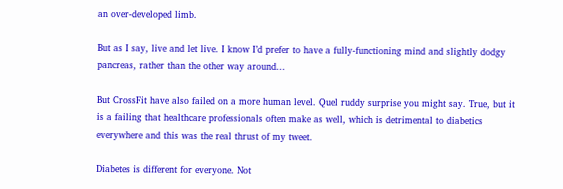an over-developed limb.

But as I say, live and let live. I know I’d prefer to have a fully-functioning mind and slightly dodgy pancreas, rather than the other way around...

But CrossFit have also failed on a more human level. Quel ruddy surprise you might say. True, but it is a failing that healthcare professionals often make as well, which is detrimental to diabetics everywhere and this was the real thrust of my tweet.

Diabetes is different for everyone. Not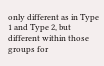only different as in Type 1 and Type 2, but different within those groups for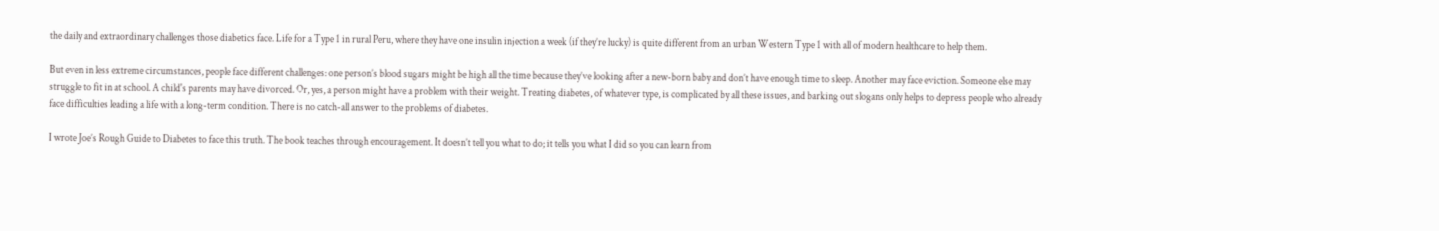the daily and extraordinary challenges those diabetics face. Life for a Type 1 in rural Peru, where they have one insulin injection a week (if they’re lucky) is quite different from an urban Western Type 1 with all of modern healthcare to help them.

But even in less extreme circumstances, people face different challenges: one person’s blood sugars might be high all the time because they’ve looking after a new-born baby and don’t have enough time to sleep. Another may face eviction. Someone else may struggle to fit in at school. A child's parents may have divorced. Or, yes, a person might have a problem with their weight. Treating diabetes, of whatever type, is complicated by all these issues, and barking out slogans only helps to depress people who already face difficulties leading a life with a long-term condition. There is no catch-all answer to the problems of diabetes.

I wrote Joe’s Rough Guide to Diabetes to face this truth. The book teaches through encouragement. It doesn’t tell you what to do; it tells you what I did so you can learn from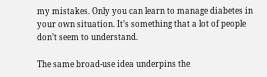my mistakes. Only you can learn to manage diabetes in your own situation. It’s something that a lot of people don’t seem to understand.

The same broad-use idea underpins the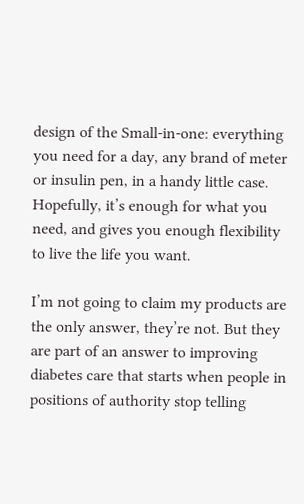design of the Small-in-one: everything you need for a day, any brand of meter or insulin pen, in a handy little case. Hopefully, it’s enough for what you need, and gives you enough flexibility to live the life you want.

I’m not going to claim my products are the only answer, they’re not. But they are part of an answer to improving diabetes care that starts when people in positions of authority stop telling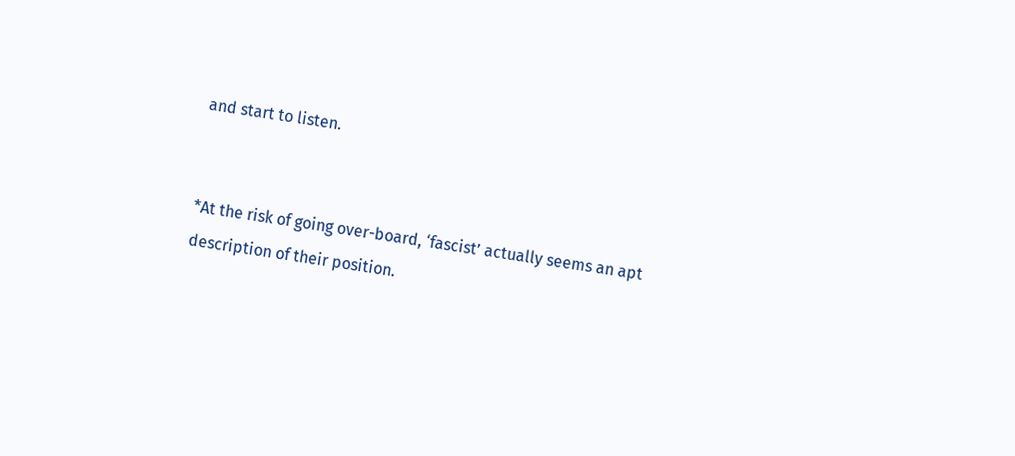and start to listen.


*At the risk of going over-board, ‘fascist’ actually seems an apt description of their position.